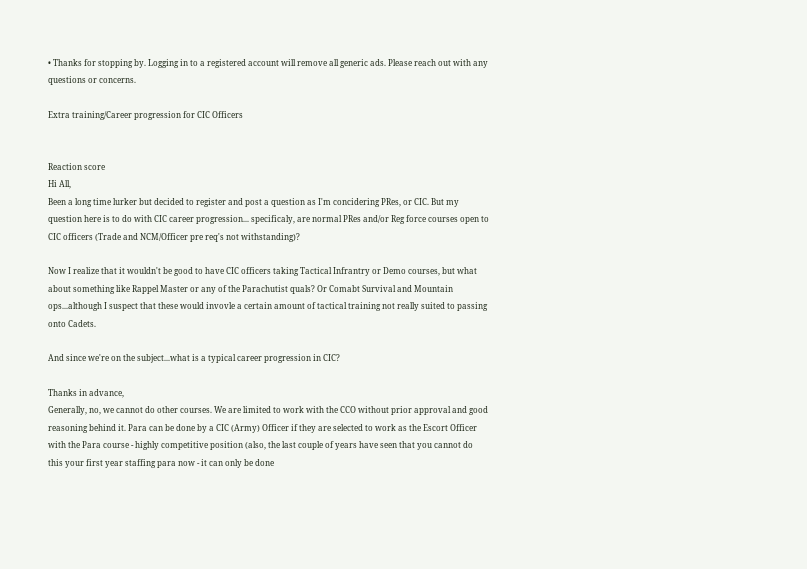• Thanks for stopping by. Logging in to a registered account will remove all generic ads. Please reach out with any questions or concerns.

Extra training/Career progression for CIC Officers


Reaction score
Hi All,
Been a long time lurker but decided to register and post a question as I'm concidering PRes, or CIC. But my question here is to do with CIC career progression... specificaly, are normal PRes and/or Reg force courses open to CIC officers (Trade and NCM/Officer pre req's not withstanding)?

Now I realize that it wouldn't be good to have CIC officers taking Tactical Infrantry or Demo courses, but what about something like Rappel Master or any of the Parachutist quals? Or Comabt Survival and Mountain ops...although I suspect that these would invovle a certain amount of tactical training not really suited to passing onto Cadets.

And since we're on the subject...what is a typical career progression in CIC?

Thanks in advance,
Generally, no, we cannot do other courses. We are limited to work with the CCO without prior approval and good reasoning behind it. Para can be done by a CIC (Army) Officer if they are selected to work as the Escort Officer with the Para course - highly competitive position (also, the last couple of years have seen that you cannot do this your first year staffing para now - it can only be done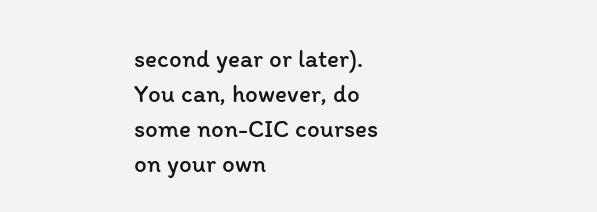second year or later). You can, however, do some non-CIC courses on your own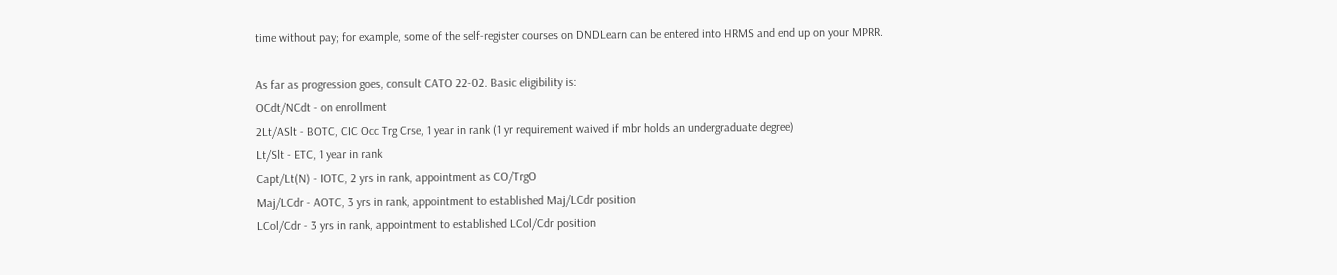time without pay; for example, some of the self-register courses on DNDLearn can be entered into HRMS and end up on your MPRR.

As far as progression goes, consult CATO 22-02. Basic eligibility is:
OCdt/NCdt - on enrollment
2Lt/ASlt - BOTC, CIC Occ Trg Crse, 1 year in rank (1 yr requirement waived if mbr holds an undergraduate degree)
Lt/Slt - ETC, 1 year in rank
Capt/Lt(N) - IOTC, 2 yrs in rank, appointment as CO/TrgO
Maj/LCdr - AOTC, 3 yrs in rank, appointment to established Maj/LCdr position
LCol/Cdr - 3 yrs in rank, appointment to established LCol/Cdr position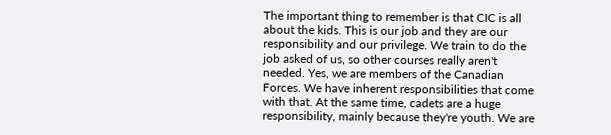The important thing to remember is that CIC is all about the kids. This is our job and they are our responsibility and our privilege. We train to do the job asked of us, so other courses really aren't needed. Yes, we are members of the Canadian Forces. We have inherent responsibilities that come with that. At the same time, cadets are a huge responsibility, mainly because they're youth. We are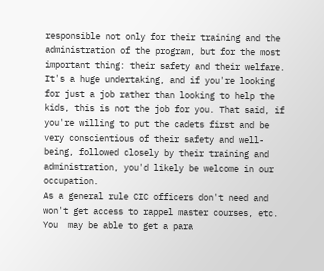responsible not only for their training and the administration of the program, but for the most important thing: their safety and their welfare. It's a huge undertaking, and if you're looking for just a job rather than looking to help the kids, this is not the job for you. That said, if you're willing to put the cadets first and be very conscientious of their safety and well-being, followed closely by their training and administration, you'd likely be welcome in our occupation.
As a general rule CIC officers don't need and won't get access to rappel master courses, etc.  You  may be able to get a para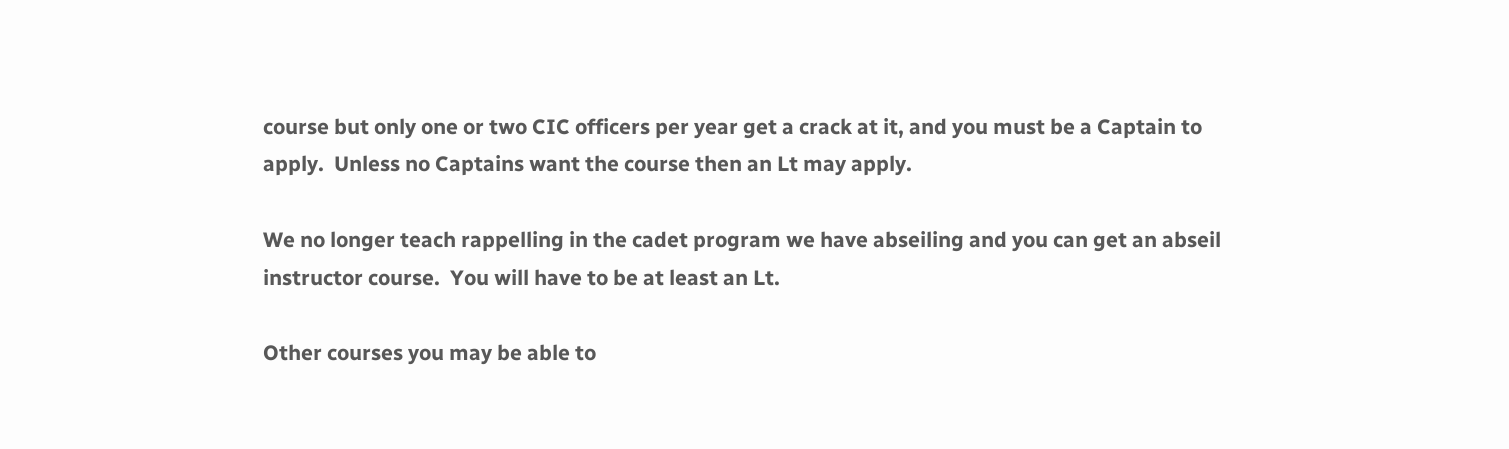course but only one or two CIC officers per year get a crack at it, and you must be a Captain to apply.  Unless no Captains want the course then an Lt may apply.

We no longer teach rappelling in the cadet program we have abseiling and you can get an abseil  instructor course.  You will have to be at least an Lt.

Other courses you may be able to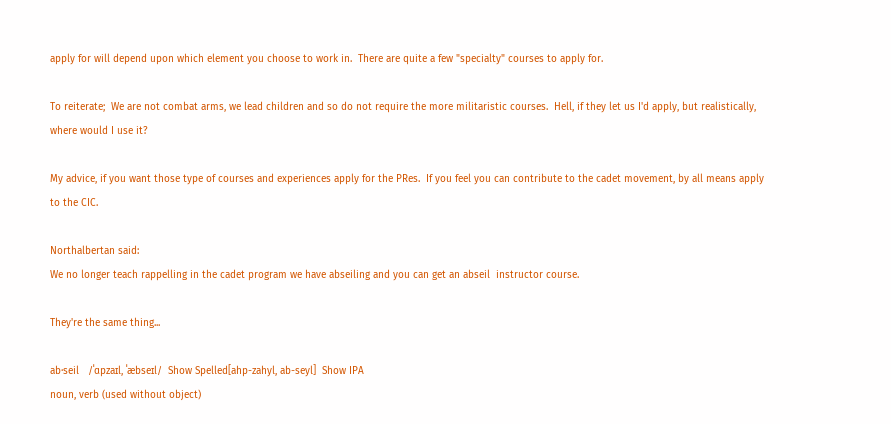apply for will depend upon which element you choose to work in.  There are quite a few "specialty" courses to apply for.

To reiterate;  We are not combat arms, we lead children and so do not require the more militaristic courses.  Hell, if they let us I'd apply, but realistically, where would I use it?

My advice, if you want those type of courses and experiences apply for the PRes.  If you feel you can contribute to the cadet movement, by all means apply to the CIC.

Northalbertan said:
We no longer teach rappelling in the cadet program we have abseiling and you can get an abseil  instructor course.

They're the same thing...

ab·seil   /ˈɑpzaɪl, ˈæbseɪl/  Show Spelled[ahp-zahyl, ab-seyl]  Show IPA
noun, verb (used without object)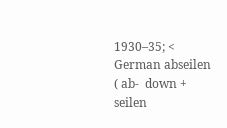1930–35; < German abseilen  ( ab-  down + seilen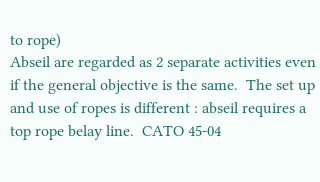to rope)
Abseil are regarded as 2 separate activities even if the general objective is the same.  The set up and use of ropes is different : abseil requires a top rope belay line.  CATO 45-04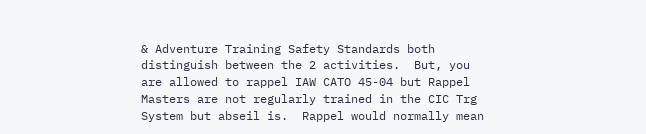& Adventure Training Safety Standards both distinguish between the 2 activities.  But, you are allowed to rappel IAW CATO 45-04 but Rappel Masters are not regularly trained in the CIC Trg System but abseil is.  Rappel would normally mean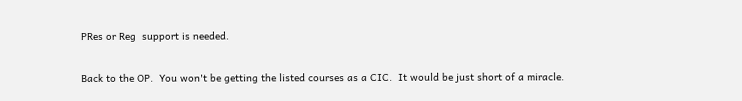PRes or Reg  support is needed.

Back to the OP.  You won't be getting the listed courses as a CIC.  It would be just short of a miracle.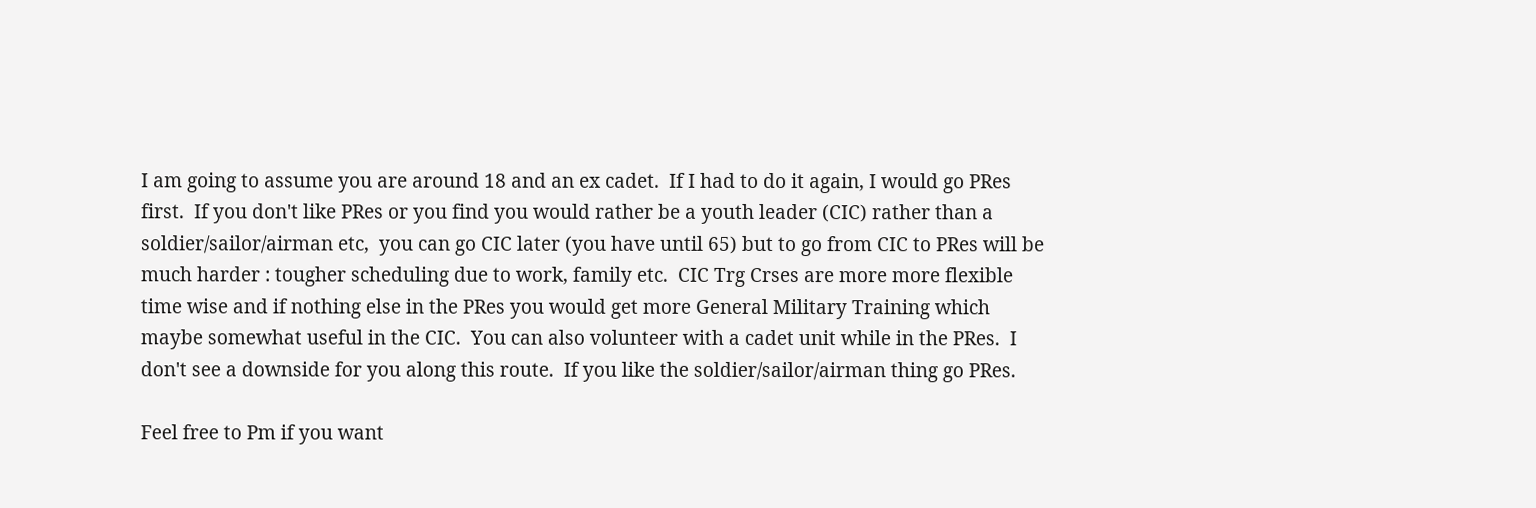I am going to assume you are around 18 and an ex cadet.  If I had to do it again, I would go PRes first.  If you don't like PRes or you find you would rather be a youth leader (CIC) rather than a soldier/sailor/airman etc,  you can go CIC later (you have until 65) but to go from CIC to PRes will be much harder : tougher scheduling due to work, family etc.  CIC Trg Crses are more more flexible time wise and if nothing else in the PRes you would get more General Military Training which maybe somewhat useful in the CIC.  You can also volunteer with a cadet unit while in the PRes.  I don't see a downside for you along this route.  If you like the soldier/sailor/airman thing go PRes.

Feel free to Pm if you want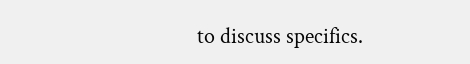to discuss specifics.